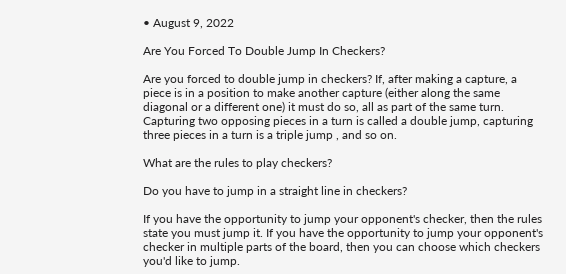• August 9, 2022

Are You Forced To Double Jump In Checkers?

Are you forced to double jump in checkers? If, after making a capture, a piece is in a position to make another capture (either along the same diagonal or a different one) it must do so, all as part of the same turn. Capturing two opposing pieces in a turn is called a double jump, capturing three pieces in a turn is a triple jump , and so on.

What are the rules to play checkers?

Do you have to jump in a straight line in checkers?

If you have the opportunity to jump your opponent's checker, then the rules state you must jump it. If you have the opportunity to jump your opponent's checker in multiple parts of the board, then you can choose which checkers you'd like to jump.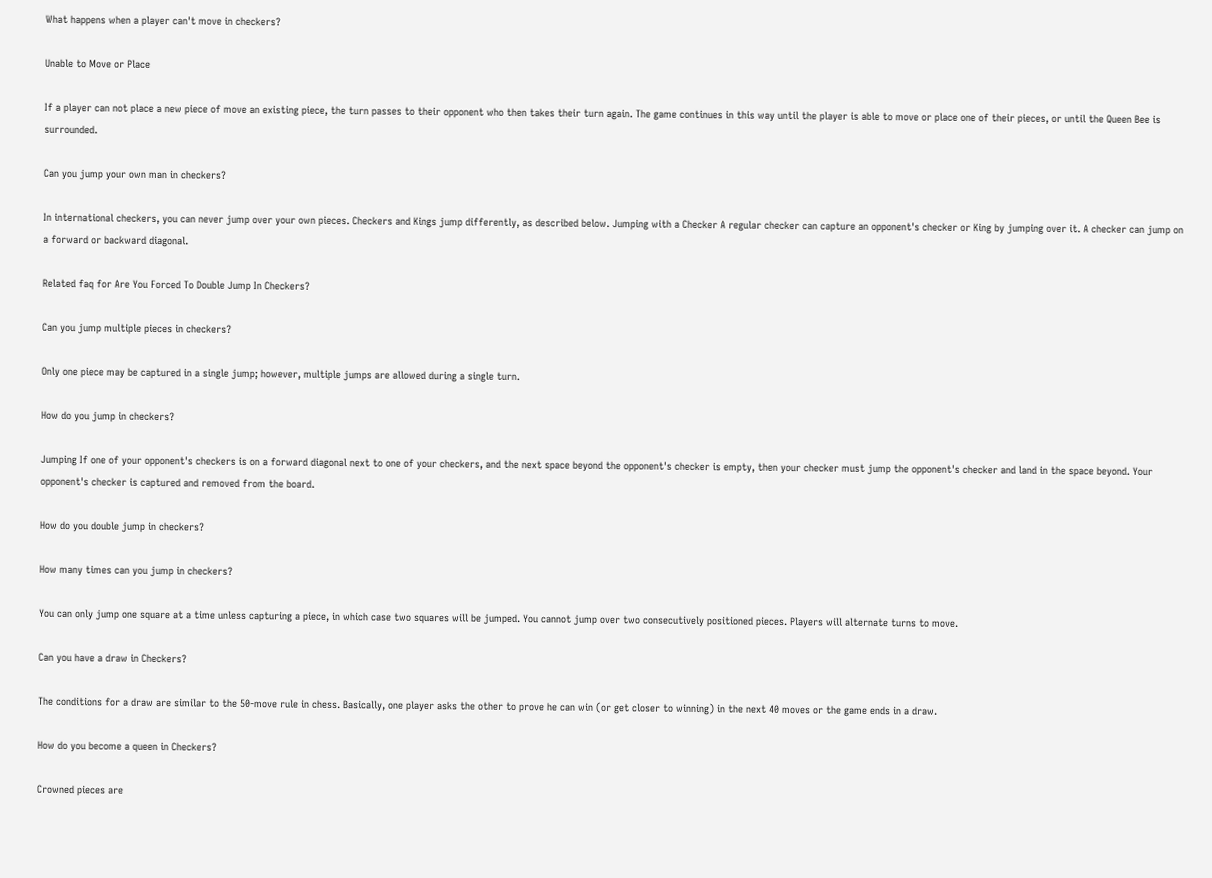What happens when a player can't move in checkers?

Unable to Move or Place

If a player can not place a new piece of move an existing piece, the turn passes to their opponent who then takes their turn again. The game continues in this way until the player is able to move or place one of their pieces, or until the Queen Bee is surrounded.

Can you jump your own man in checkers?

In international checkers, you can never jump over your own pieces. Checkers and Kings jump differently, as described below. Jumping with a Checker A regular checker can capture an opponent's checker or King by jumping over it. A checker can jump on a forward or backward diagonal.

Related faq for Are You Forced To Double Jump In Checkers?

Can you jump multiple pieces in checkers?

Only one piece may be captured in a single jump; however, multiple jumps are allowed during a single turn.

How do you jump in checkers?

Jumping If one of your opponent's checkers is on a forward diagonal next to one of your checkers, and the next space beyond the opponent's checker is empty, then your checker must jump the opponent's checker and land in the space beyond. Your opponent's checker is captured and removed from the board.

How do you double jump in checkers?

How many times can you jump in checkers?

You can only jump one square at a time unless capturing a piece, in which case two squares will be jumped. You cannot jump over two consecutively positioned pieces. Players will alternate turns to move.

Can you have a draw in Checkers?

The conditions for a draw are similar to the 50-move rule in chess. Basically, one player asks the other to prove he can win (or get closer to winning) in the next 40 moves or the game ends in a draw.

How do you become a queen in Checkers?

Crowned pieces are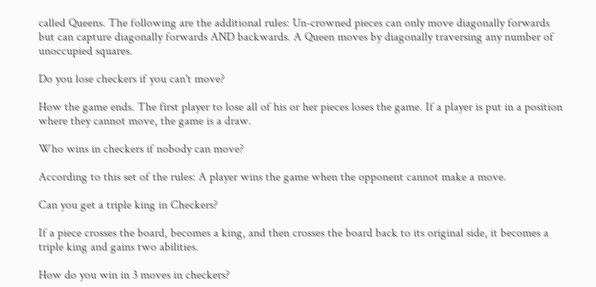called Queens. The following are the additional rules: Un-crowned pieces can only move diagonally forwards but can capture diagonally forwards AND backwards. A Queen moves by diagonally traversing any number of unoccupied squares.

Do you lose checkers if you can't move?

How the game ends. The first player to lose all of his or her pieces loses the game. If a player is put in a position where they cannot move, the game is a draw.

Who wins in checkers if nobody can move?

According to this set of the rules: A player wins the game when the opponent cannot make a move.

Can you get a triple king in Checkers?

If a piece crosses the board, becomes a king, and then crosses the board back to its original side, it becomes a triple king and gains two abilities.

How do you win in 3 moves in checkers?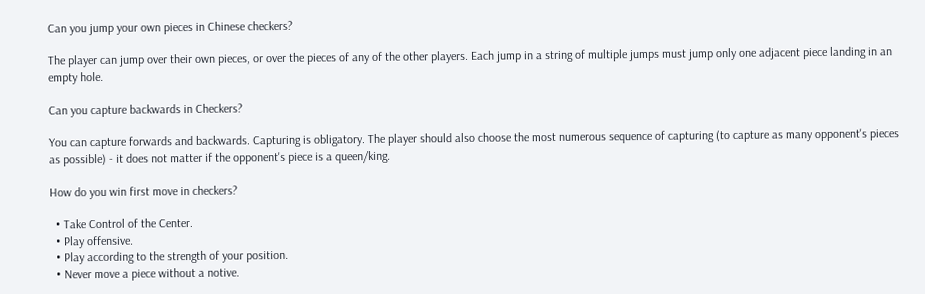Can you jump your own pieces in Chinese checkers?

The player can jump over their own pieces, or over the pieces of any of the other players. Each jump in a string of multiple jumps must jump only one adjacent piece landing in an empty hole.

Can you capture backwards in Checkers?

You can capture forwards and backwards. Capturing is obligatory. The player should also choose the most numerous sequence of capturing (to capture as many opponent's pieces as possible) - it does not matter if the opponent's piece is a queen/king.

How do you win first move in checkers?

  • Take Control of the Center.
  • Play offensive.
  • Play according to the strength of your position.
  • Never move a piece without a notive.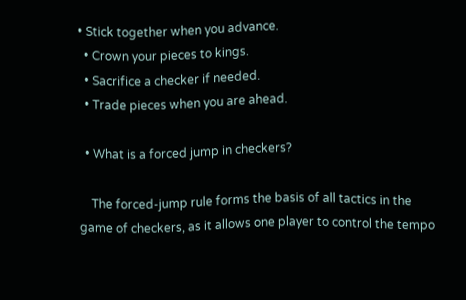• Stick together when you advance.
  • Crown your pieces to kings.
  • Sacrifice a checker if needed.
  • Trade pieces when you are ahead.

  • What is a forced jump in checkers?

    The forced-jump rule forms the basis of all tactics in the game of checkers, as it allows one player to control the tempo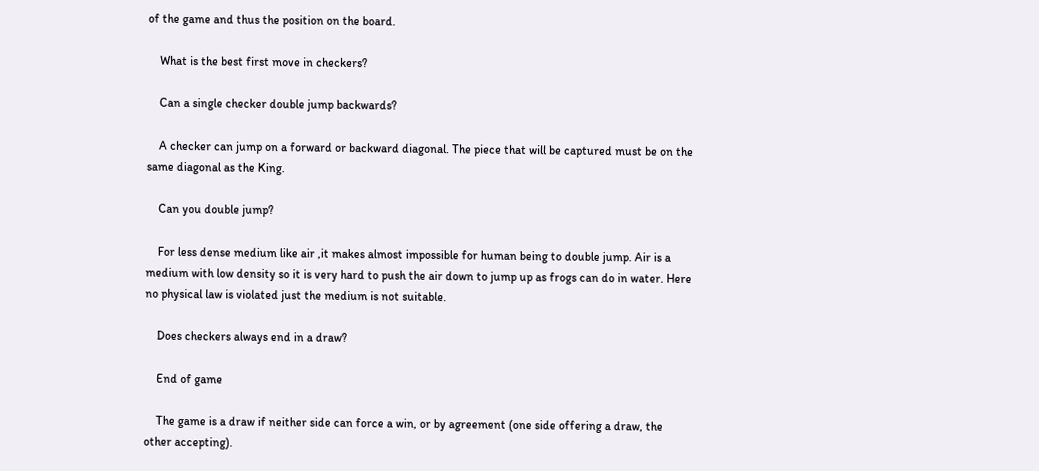of the game and thus the position on the board.

    What is the best first move in checkers?

    Can a single checker double jump backwards?

    A checker can jump on a forward or backward diagonal. The piece that will be captured must be on the same diagonal as the King.

    Can you double jump?

    For less dense medium like air ,it makes almost impossible for human being to double jump. Air is a medium with low density so it is very hard to push the air down to jump up as frogs can do in water. Here no physical law is violated just the medium is not suitable.

    Does checkers always end in a draw?

    End of game

    The game is a draw if neither side can force a win, or by agreement (one side offering a draw, the other accepting).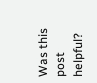Was this post helpful?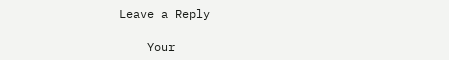Leave a Reply

    Your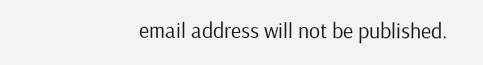email address will not be published.